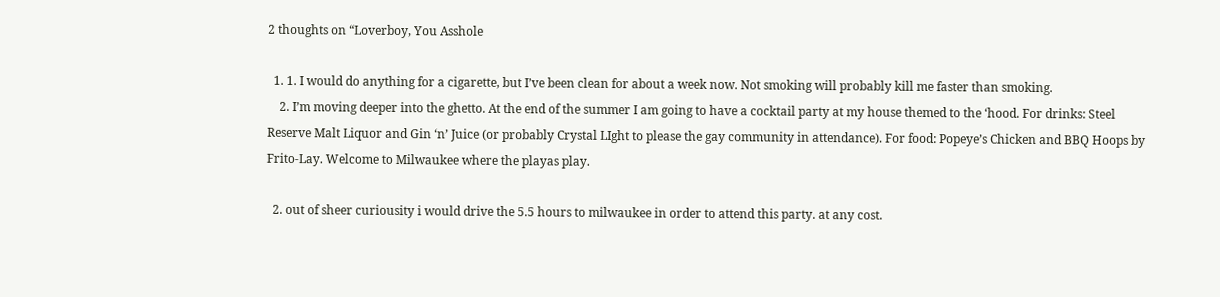2 thoughts on “Loverboy, You Asshole

  1. 1. I would do anything for a cigarette, but I’ve been clean for about a week now. Not smoking will probably kill me faster than smoking.
    2. I’m moving deeper into the ghetto. At the end of the summer I am going to have a cocktail party at my house themed to the ‘hood. For drinks: Steel Reserve Malt Liquor and Gin ‘n’ Juice (or probably Crystal LIght to please the gay community in attendance). For food: Popeye’s Chicken and BBQ Hoops by Frito-Lay. Welcome to Milwaukee where the playas play.

  2. out of sheer curiousity i would drive the 5.5 hours to milwaukee in order to attend this party. at any cost.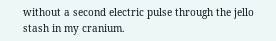without a second electric pulse through the jello stash in my cranium.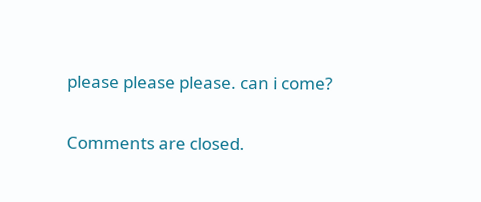please please please. can i come?

Comments are closed.